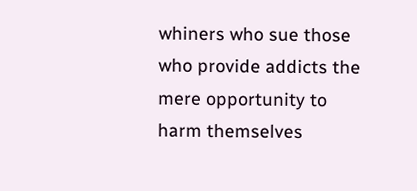whiners who sue those who provide addicts the mere opportunity to harm themselves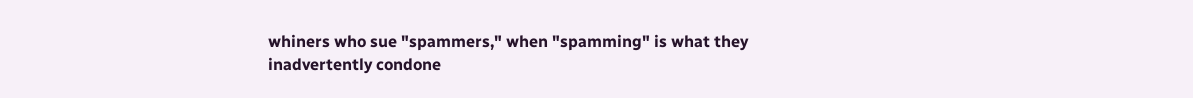whiners who sue "spammers," when "spamming" is what they inadvertently condone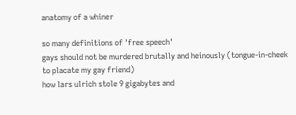anatomy of a whiner

so many definitions of 'free speech'
gays should not be murdered brutally and heinously (tongue-in-cheek to placate my gay friend)
how lars ulrich stole 9 gigabytes and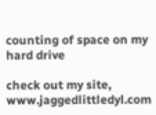counting of space on my hard drive

check out my site, www.jaggedlittledyl.com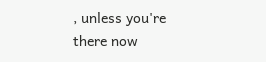, unless you're there now